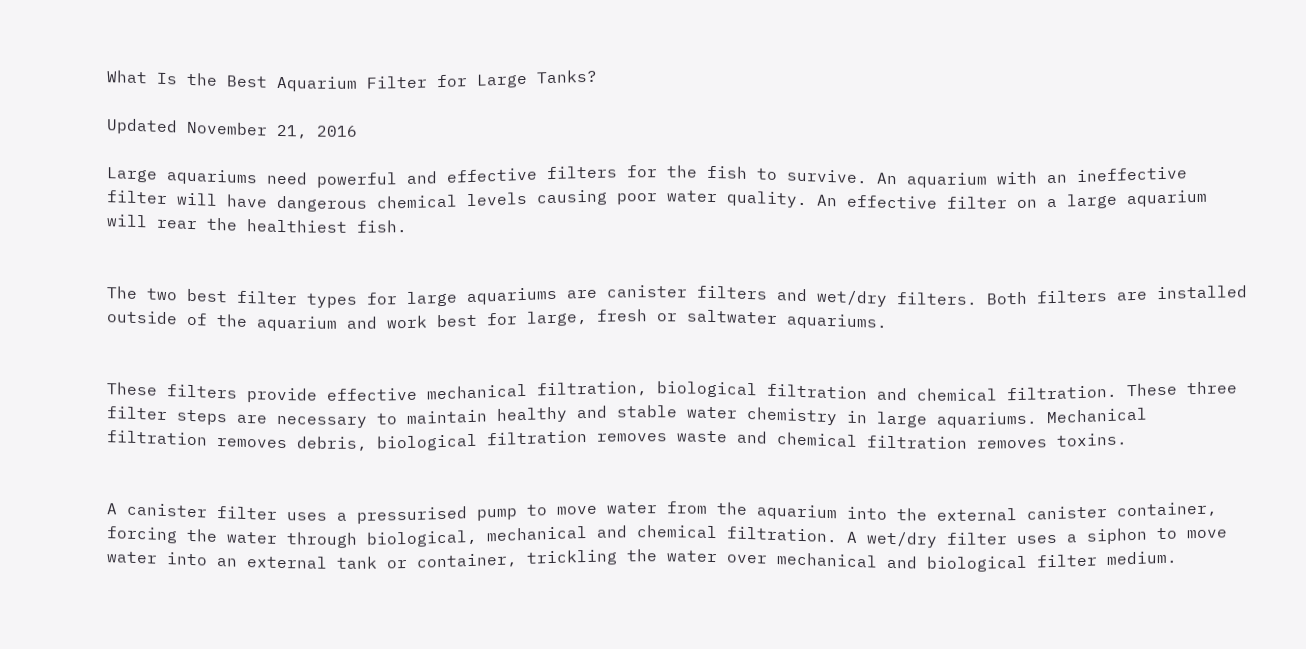What Is the Best Aquarium Filter for Large Tanks?

Updated November 21, 2016

Large aquariums need powerful and effective filters for the fish to survive. An aquarium with an ineffective filter will have dangerous chemical levels causing poor water quality. An effective filter on a large aquarium will rear the healthiest fish.


The two best filter types for large aquariums are canister filters and wet/dry filters. Both filters are installed outside of the aquarium and work best for large, fresh or saltwater aquariums.


These filters provide effective mechanical filtration, biological filtration and chemical filtration. These three filter steps are necessary to maintain healthy and stable water chemistry in large aquariums. Mechanical filtration removes debris, biological filtration removes waste and chemical filtration removes toxins.


A canister filter uses a pressurised pump to move water from the aquarium into the external canister container, forcing the water through biological, mechanical and chemical filtration. A wet/dry filter uses a siphon to move water into an external tank or container, trickling the water over mechanical and biological filter medium.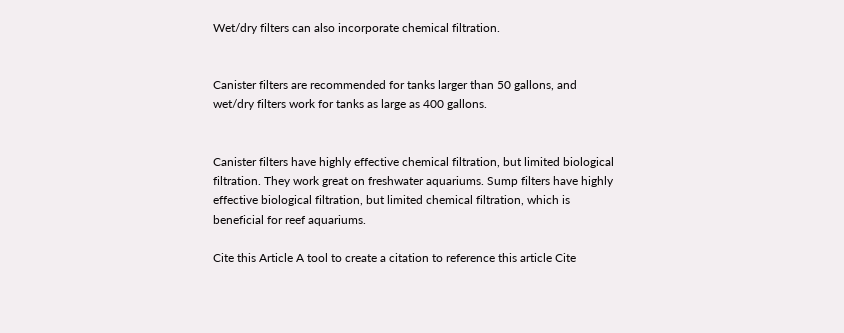Wet/dry filters can also incorporate chemical filtration.


Canister filters are recommended for tanks larger than 50 gallons, and wet/dry filters work for tanks as large as 400 gallons.


Canister filters have highly effective chemical filtration, but limited biological filtration. They work great on freshwater aquariums. Sump filters have highly effective biological filtration, but limited chemical filtration, which is beneficial for reef aquariums.

Cite this Article A tool to create a citation to reference this article Cite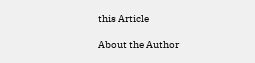this Article

About the Author